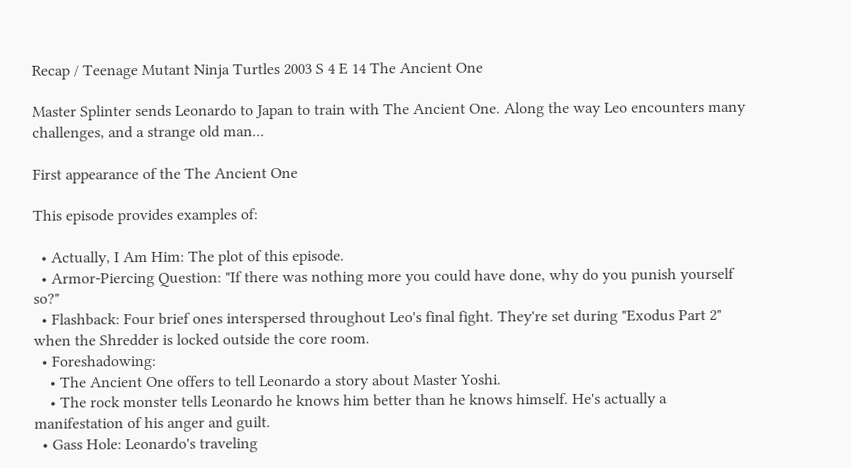Recap / Teenage Mutant Ninja Turtles 2003 S 4 E 14 The Ancient One

Master Splinter sends Leonardo to Japan to train with The Ancient One. Along the way Leo encounters many challenges, and a strange old man...

First appearance of the The Ancient One

This episode provides examples of:

  • Actually, I Am Him: The plot of this episode.
  • Armor-Piercing Question: "If there was nothing more you could have done, why do you punish yourself so?"
  • Flashback: Four brief ones interspersed throughout Leo's final fight. They're set during "Exodus Part 2" when the Shredder is locked outside the core room.
  • Foreshadowing:
    • The Ancient One offers to tell Leonardo a story about Master Yoshi.
    • The rock monster tells Leonardo he knows him better than he knows himself. He's actually a manifestation of his anger and guilt.
  • Gass Hole: Leonardo's traveling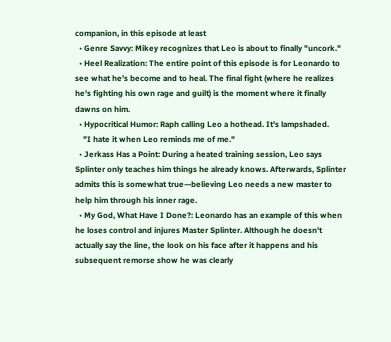companion, in this episode at least
  • Genre Savvy: Mikey recognizes that Leo is about to finally "uncork."
  • Heel Realization: The entire point of this episode is for Leonardo to see what he's become and to heal. The final fight (where he realizes he's fighting his own rage and guilt) is the moment where it finally dawns on him.
  • Hypocritical Humor: Raph calling Leo a hothead. It's lampshaded.
    "I hate it when Leo reminds me of me."
  • Jerkass Has a Point: During a heated training session, Leo says Splinter only teaches him things he already knows. Afterwards, Splinter admits this is somewhat true—believing Leo needs a new master to help him through his inner rage.
  • My God, What Have I Done?: Leonardo has an example of this when he loses control and injures Master Splinter. Although he doesn't actually say the line, the look on his face after it happens and his subsequent remorse show he was clearly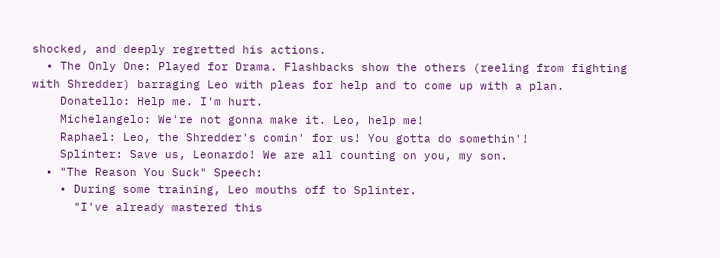shocked, and deeply regretted his actions.
  • The Only One: Played for Drama. Flashbacks show the others (reeling from fighting with Shredder) barraging Leo with pleas for help and to come up with a plan.
    Donatello: Help me. I'm hurt.
    Michelangelo: We're not gonna make it. Leo, help me!
    Raphael: Leo, the Shredder's comin' for us! You gotta do somethin'!
    Splinter: Save us, Leonardo! We are all counting on you, my son.
  • "The Reason You Suck" Speech:
    • During some training, Leo mouths off to Splinter.
      "I've already mastered this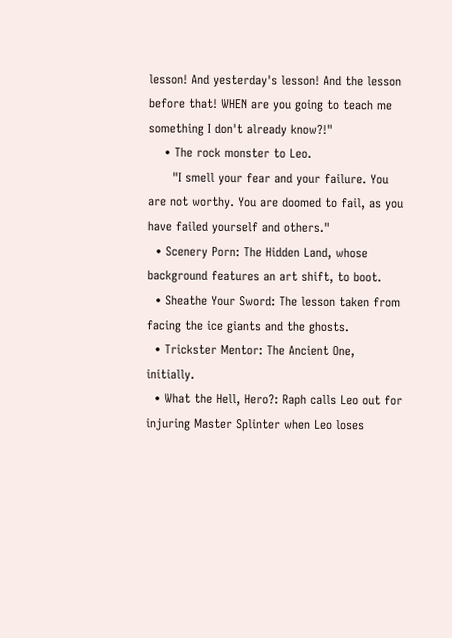lesson! And yesterday's lesson! And the lesson before that! WHEN are you going to teach me something I don't already know?!"
    • The rock monster to Leo.
      "I smell your fear and your failure. You are not worthy. You are doomed to fail, as you have failed yourself and others."
  • Scenery Porn: The Hidden Land, whose background features an art shift, to boot.
  • Sheathe Your Sword: The lesson taken from facing the ice giants and the ghosts.
  • Trickster Mentor: The Ancient One, initially.
  • What the Hell, Hero?: Raph calls Leo out for injuring Master Splinter when Leo loses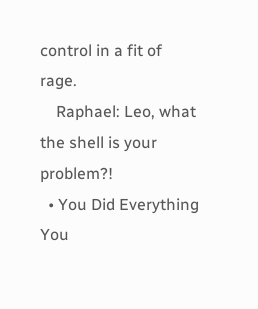control in a fit of rage.
    Raphael: Leo, what the shell is your problem?!
  • You Did Everything You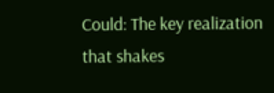Could: The key realization that shakes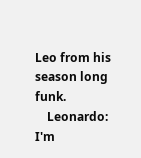Leo from his season long funk.
    Leonardo: I'm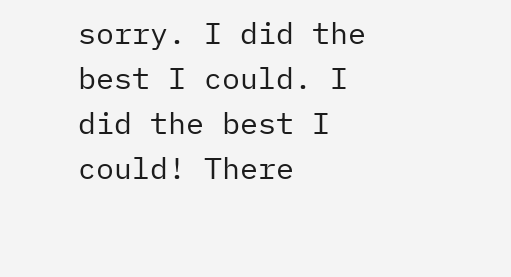sorry. I did the best I could. I did the best I could! There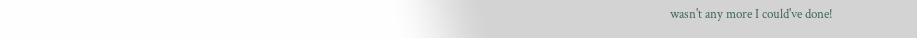wasn't any more I could've done!